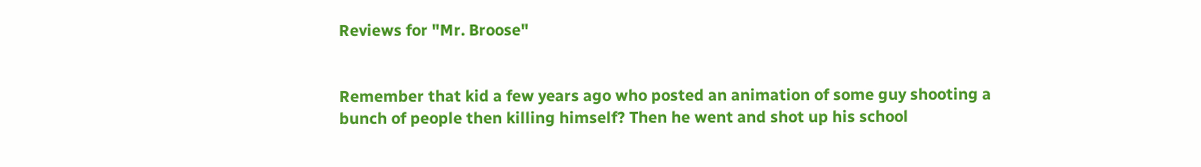Reviews for "Mr. Broose"


Remember that kid a few years ago who posted an animation of some guy shooting a bunch of people then killing himself? Then he went and shot up his school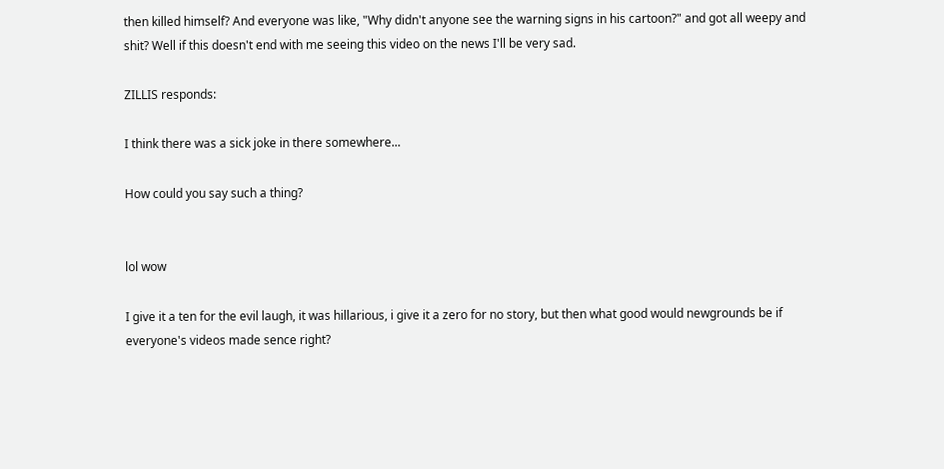then killed himself? And everyone was like, "Why didn't anyone see the warning signs in his cartoon?" and got all weepy and shit? Well if this doesn't end with me seeing this video on the news I'll be very sad.

ZILLIS responds:

I think there was a sick joke in there somewhere...

How could you say such a thing?


lol wow

I give it a ten for the evil laugh, it was hillarious, i give it a zero for no story, but then what good would newgrounds be if everyone's videos made sence right?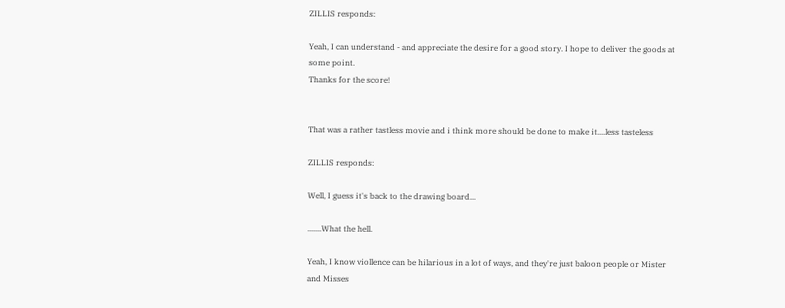ZILLIS responds:

Yeah, I can understand - and appreciate the desire for a good story. I hope to deliver the goods at some point.
Thanks for the score!


That was a rather tastless movie and i think more should be done to make it....less tasteless

ZILLIS responds:

Well, I guess it's back to the drawing board...

.......What the hell.

Yeah, I know viollence can be hilarious in a lot of ways, and they're just baloon people or Mister and Misses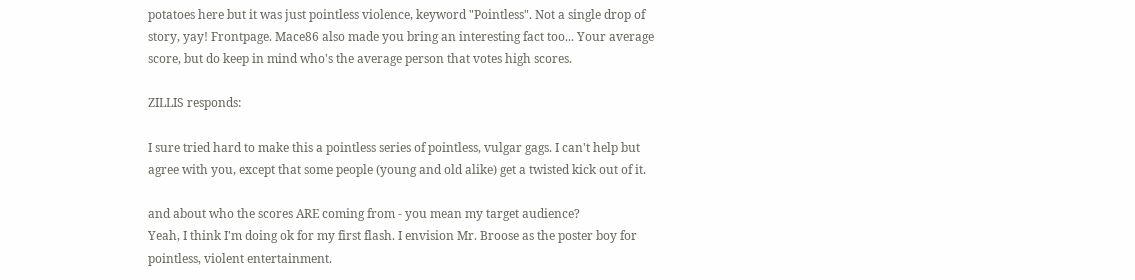potatoes here but it was just pointless violence, keyword "Pointless". Not a single drop of story, yay! Frontpage. Mace86 also made you bring an interesting fact too... Your average score, but do keep in mind who's the average person that votes high scores.

ZILLIS responds:

I sure tried hard to make this a pointless series of pointless, vulgar gags. I can't help but agree with you, except that some people (young and old alike) get a twisted kick out of it.

and about who the scores ARE coming from - you mean my target audience?
Yeah, I think I'm doing ok for my first flash. I envision Mr. Broose as the poster boy for pointless, violent entertainment.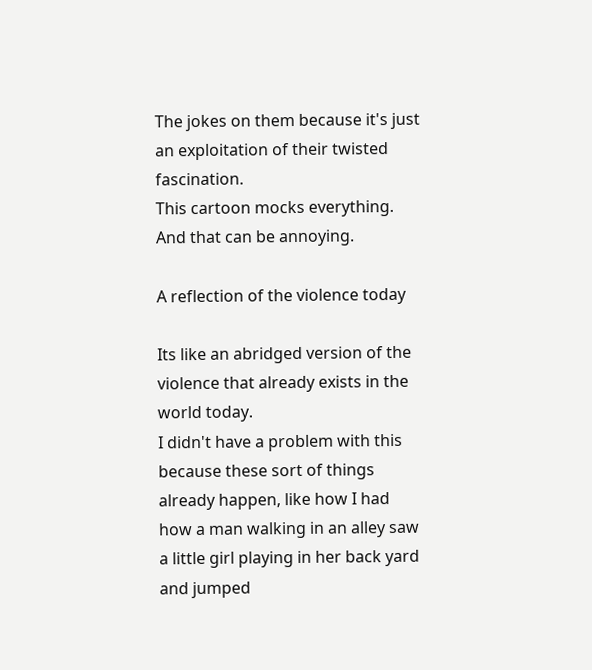The jokes on them because it's just an exploitation of their twisted fascination.
This cartoon mocks everything. And that can be annoying.

A reflection of the violence today

Its like an abridged version of the violence that already exists in the world today.
I didn't have a problem with this because these sort of things already happen, like how I had how a man walking in an alley saw a little girl playing in her back yard and jumped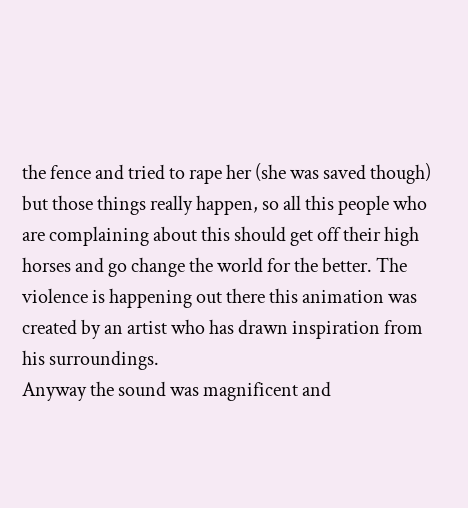the fence and tried to rape her (she was saved though) but those things really happen, so all this people who are complaining about this should get off their high horses and go change the world for the better. The violence is happening out there this animation was created by an artist who has drawn inspiration from his surroundings.
Anyway the sound was magnificent and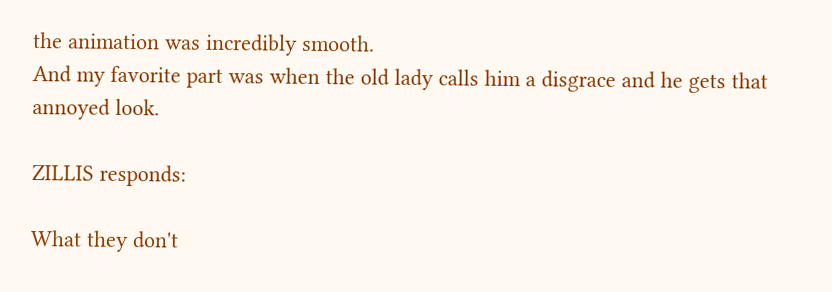the animation was incredibly smooth.
And my favorite part was when the old lady calls him a disgrace and he gets that annoyed look.

ZILLIS responds:

What they don't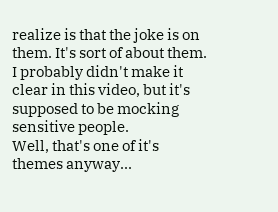realize is that the joke is on them. It's sort of about them. I probably didn't make it clear in this video, but it's supposed to be mocking sensitive people.
Well, that's one of it's themes anyway...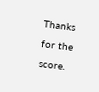Thanks for the score.